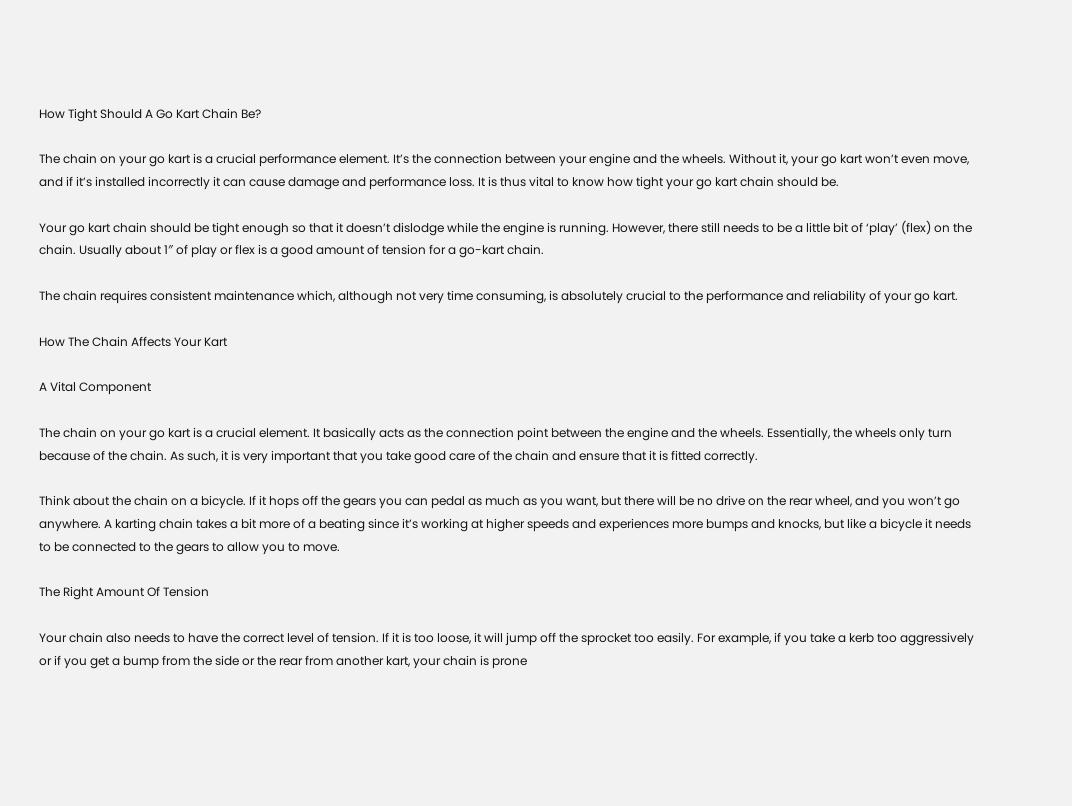How Tight Should A Go Kart Chain Be?

The chain on your go kart is a crucial performance element. It’s the connection between your engine and the wheels. Without it, your go kart won’t even move, and if it’s installed incorrectly it can cause damage and performance loss. It is thus vital to know how tight your go kart chain should be.

Your go kart chain should be tight enough so that it doesn’t dislodge while the engine is running. However, there still needs to be a little bit of ‘play’ (flex) on the chain. Usually about 1″ of play or flex is a good amount of tension for a go-kart chain.

The chain requires consistent maintenance which, although not very time consuming, is absolutely crucial to the performance and reliability of your go kart.

How The Chain Affects Your Kart

A Vital Component

The chain on your go kart is a crucial element. It basically acts as the connection point between the engine and the wheels. Essentially, the wheels only turn because of the chain. As such, it is very important that you take good care of the chain and ensure that it is fitted correctly.

Think about the chain on a bicycle. If it hops off the gears you can pedal as much as you want, but there will be no drive on the rear wheel, and you won’t go anywhere. A karting chain takes a bit more of a beating since it’s working at higher speeds and experiences more bumps and knocks, but like a bicycle it needs to be connected to the gears to allow you to move.

The Right Amount Of Tension

Your chain also needs to have the correct level of tension. If it is too loose, it will jump off the sprocket too easily. For example, if you take a kerb too aggressively or if you get a bump from the side or the rear from another kart, your chain is prone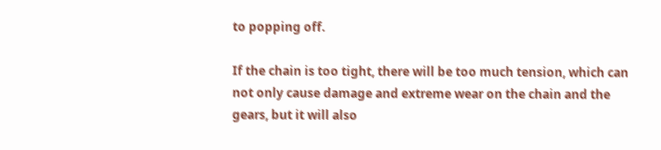to popping off.

If the chain is too tight, there will be too much tension, which can not only cause damage and extreme wear on the chain and the gears, but it will also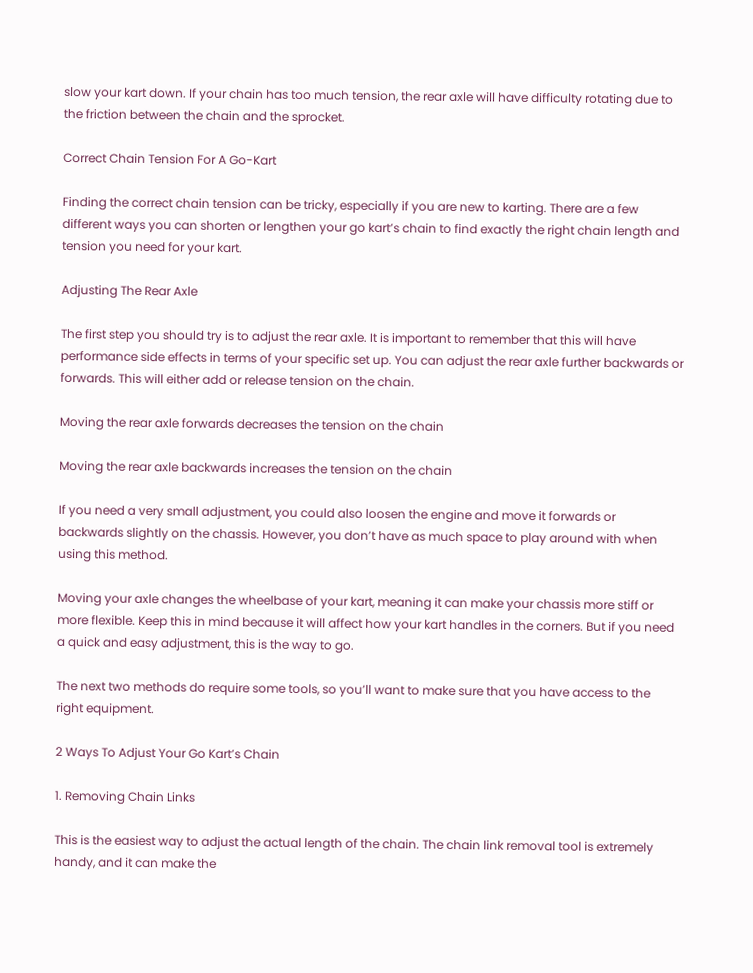slow your kart down. If your chain has too much tension, the rear axle will have difficulty rotating due to the friction between the chain and the sprocket.

Correct Chain Tension For A Go-Kart

Finding the correct chain tension can be tricky, especially if you are new to karting. There are a few different ways you can shorten or lengthen your go kart’s chain to find exactly the right chain length and tension you need for your kart.

Adjusting The Rear Axle

The first step you should try is to adjust the rear axle. It is important to remember that this will have performance side effects in terms of your specific set up. You can adjust the rear axle further backwards or forwards. This will either add or release tension on the chain.

Moving the rear axle forwards decreases the tension on the chain

Moving the rear axle backwards increases the tension on the chain

If you need a very small adjustment, you could also loosen the engine and move it forwards or backwards slightly on the chassis. However, you don’t have as much space to play around with when using this method.

Moving your axle changes the wheelbase of your kart, meaning it can make your chassis more stiff or more flexible. Keep this in mind because it will affect how your kart handles in the corners. But if you need a quick and easy adjustment, this is the way to go.

The next two methods do require some tools, so you’ll want to make sure that you have access to the right equipment.

2 Ways To Adjust Your Go Kart’s Chain

1. Removing Chain Links

This is the easiest way to adjust the actual length of the chain. The chain link removal tool is extremely handy, and it can make the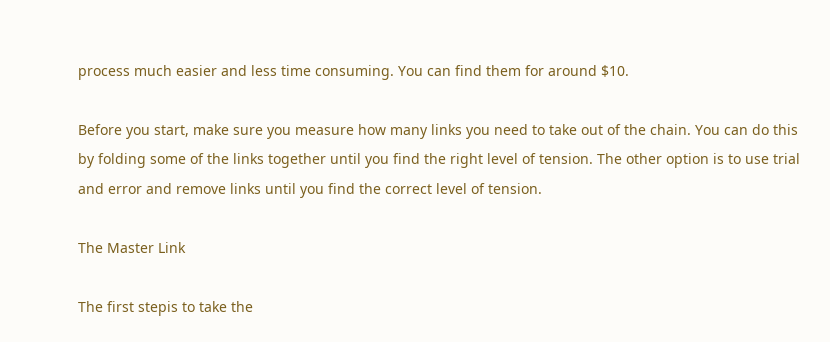process much easier and less time consuming. You can find them for around $10.

Before you start, make sure you measure how many links you need to take out of the chain. You can do this by folding some of the links together until you find the right level of tension. The other option is to use trial and error and remove links until you find the correct level of tension.

The Master Link

The first stepis to take the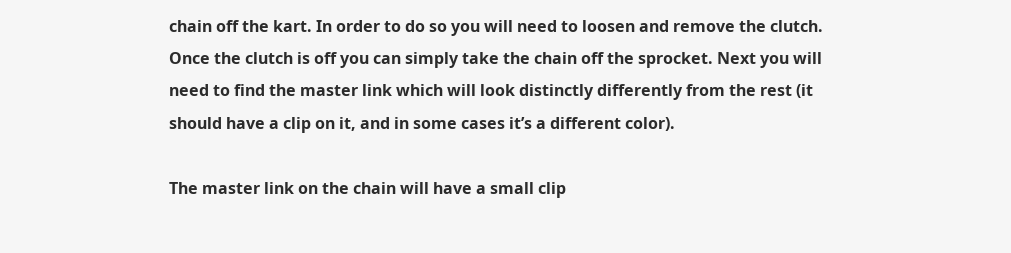chain off the kart. In order to do so you will need to loosen and remove the clutch. Once the clutch is off you can simply take the chain off the sprocket. Next you will need to find the master link which will look distinctly differently from the rest (it should have a clip on it, and in some cases it’s a different color).

The master link on the chain will have a small clip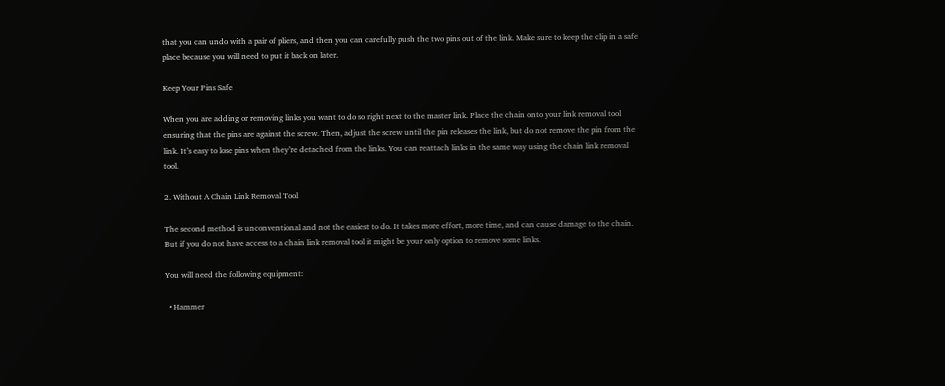that you can undo with a pair of pliers, and then you can carefully push the two pins out of the link. Make sure to keep the clip in a safe place because you will need to put it back on later.

Keep Your Pins Safe

When you are adding or removing links you want to do so right next to the master link. Place the chain onto your link removal tool ensuring that the pins are against the screw. Then, adjust the screw until the pin releases the link, but do not remove the pin from the link. It’s easy to lose pins when they’re detached from the links. You can reattach links in the same way using the chain link removal tool.

2. Without A Chain Link Removal Tool

The second method is unconventional and not the easiest to do. It takes more effort, more time, and can cause damage to the chain. But if you do not have access to a chain link removal tool it might be your only option to remove some links.

You will need the following equipment:

  • Hammer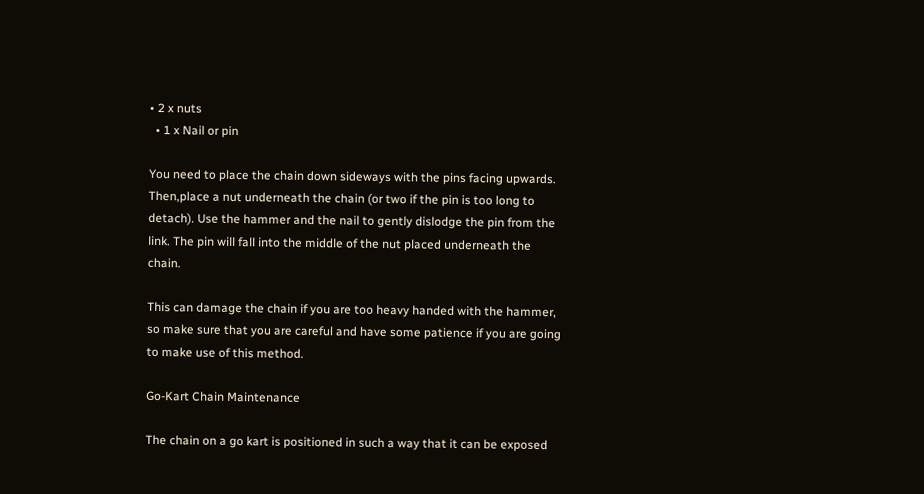• 2 x nuts
  • 1 x Nail or pin

You need to place the chain down sideways with the pins facing upwards. Then,place a nut underneath the chain (or two if the pin is too long to detach). Use the hammer and the nail to gently dislodge the pin from the link. The pin will fall into the middle of the nut placed underneath the chain.

This can damage the chain if you are too heavy handed with the hammer, so make sure that you are careful and have some patience if you are going to make use of this method.

Go-Kart Chain Maintenance

The chain on a go kart is positioned in such a way that it can be exposed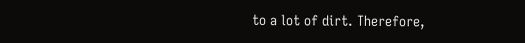to a lot of dirt. Therefore,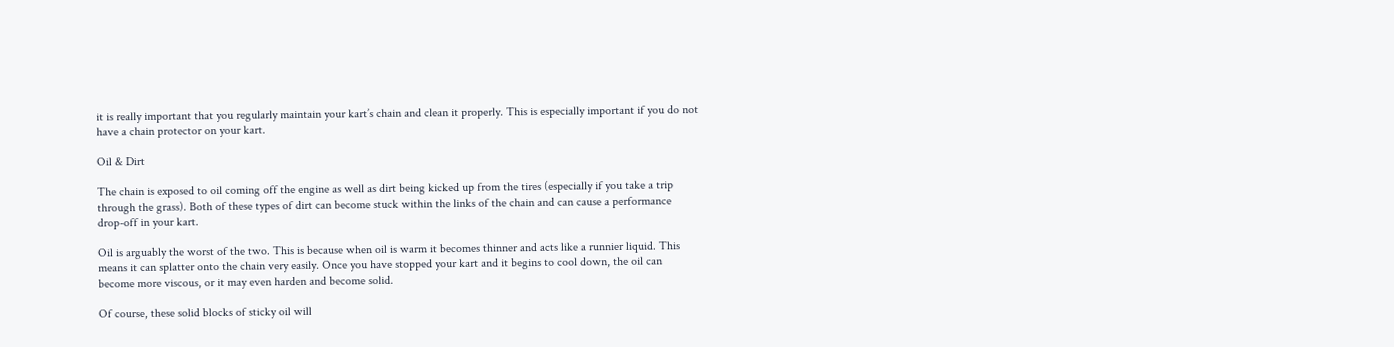it is really important that you regularly maintain your kart’s chain and clean it properly. This is especially important if you do not have a chain protector on your kart.

Oil & Dirt

The chain is exposed to oil coming off the engine as well as dirt being kicked up from the tires (especially if you take a trip through the grass). Both of these types of dirt can become stuck within the links of the chain and can cause a performance drop-off in your kart.

Oil is arguably the worst of the two. This is because when oil is warm it becomes thinner and acts like a runnier liquid. This means it can splatter onto the chain very easily. Once you have stopped your kart and it begins to cool down, the oil can become more viscous, or it may even harden and become solid.

Of course, these solid blocks of sticky oil will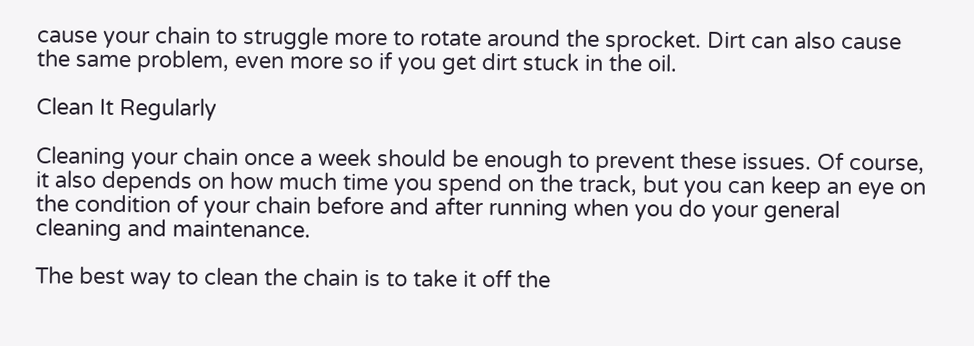cause your chain to struggle more to rotate around the sprocket. Dirt can also cause the same problem, even more so if you get dirt stuck in the oil.

Clean It Regularly

Cleaning your chain once a week should be enough to prevent these issues. Of course, it also depends on how much time you spend on the track, but you can keep an eye on the condition of your chain before and after running when you do your general cleaning and maintenance.

The best way to clean the chain is to take it off the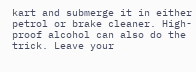kart and submerge it in either petrol or brake cleaner. High-proof alcohol can also do the trick. Leave your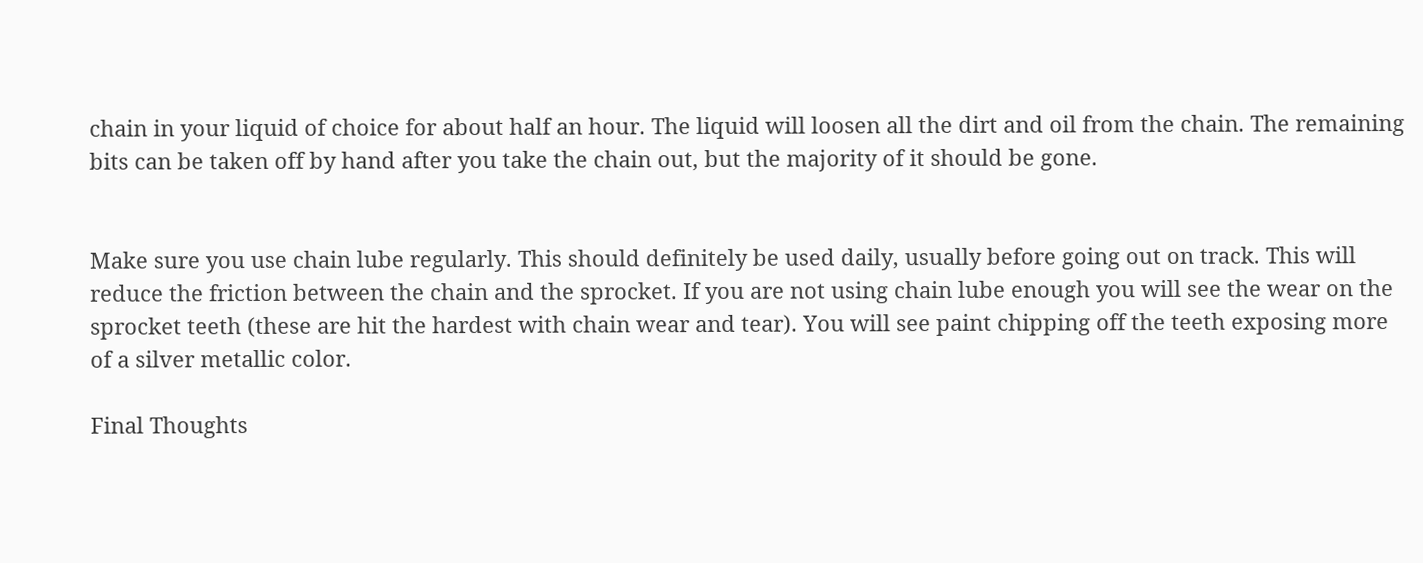chain in your liquid of choice for about half an hour. The liquid will loosen all the dirt and oil from the chain. The remaining bits can be taken off by hand after you take the chain out, but the majority of it should be gone.


Make sure you use chain lube regularly. This should definitely be used daily, usually before going out on track. This will reduce the friction between the chain and the sprocket. If you are not using chain lube enough you will see the wear on the sprocket teeth (these are hit the hardest with chain wear and tear). You will see paint chipping off the teeth exposing more of a silver metallic color.

Final Thoughts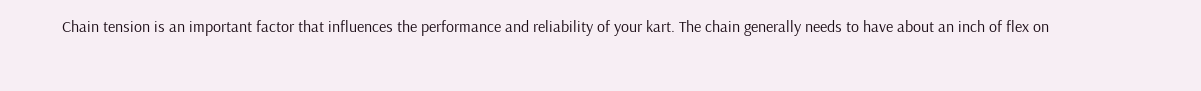Chain tension is an important factor that influences the performance and reliability of your kart. The chain generally needs to have about an inch of flex on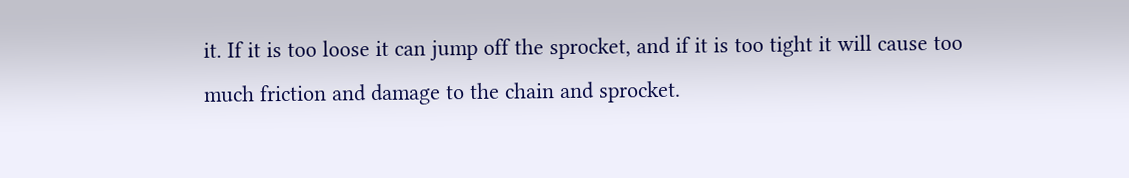it. If it is too loose it can jump off the sprocket, and if it is too tight it will cause too much friction and damage to the chain and sprocket.